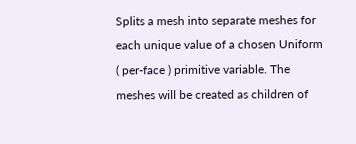Splits a mesh into separate meshes for each unique value of a chosen Uniform ( per-face ) primitive variable. The meshes will be created as children of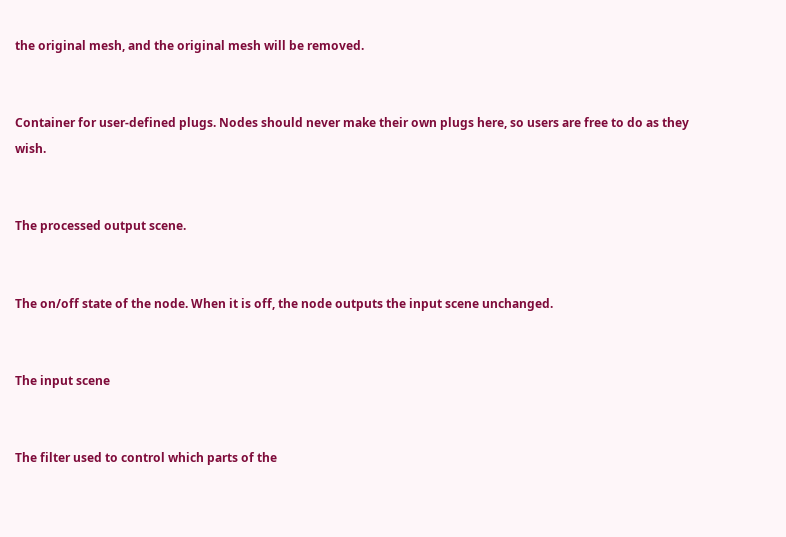the original mesh, and the original mesh will be removed.


Container for user-defined plugs. Nodes should never make their own plugs here, so users are free to do as they wish.


The processed output scene.


The on/off state of the node. When it is off, the node outputs the input scene unchanged.


The input scene


The filter used to control which parts of the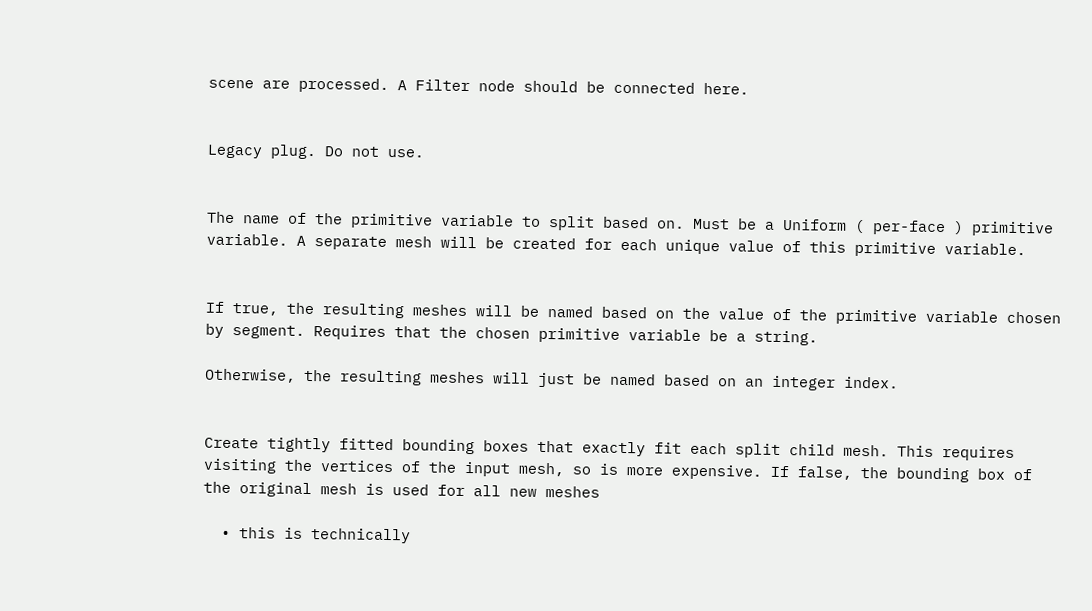scene are processed. A Filter node should be connected here.


Legacy plug. Do not use.


The name of the primitive variable to split based on. Must be a Uniform ( per-face ) primitive variable. A separate mesh will be created for each unique value of this primitive variable.


If true, the resulting meshes will be named based on the value of the primitive variable chosen by segment. Requires that the chosen primitive variable be a string.

Otherwise, the resulting meshes will just be named based on an integer index.


Create tightly fitted bounding boxes that exactly fit each split child mesh. This requires visiting the vertices of the input mesh, so is more expensive. If false, the bounding box of the original mesh is used for all new meshes

  • this is technically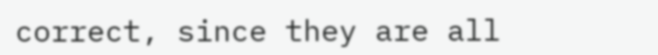correct, since they are all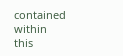contained within this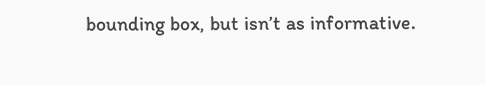bounding box, but isn’t as informative.